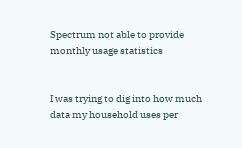Spectrum not able to provide monthly usage statistics


I was trying to dig into how much data my household uses per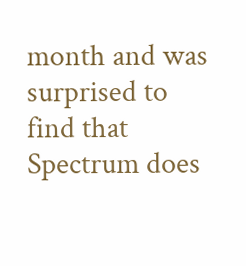month and was surprised to find that Spectrum does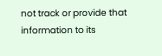not track or provide that information to its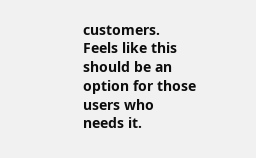customers. Feels like this should be an option for those users who needs it.